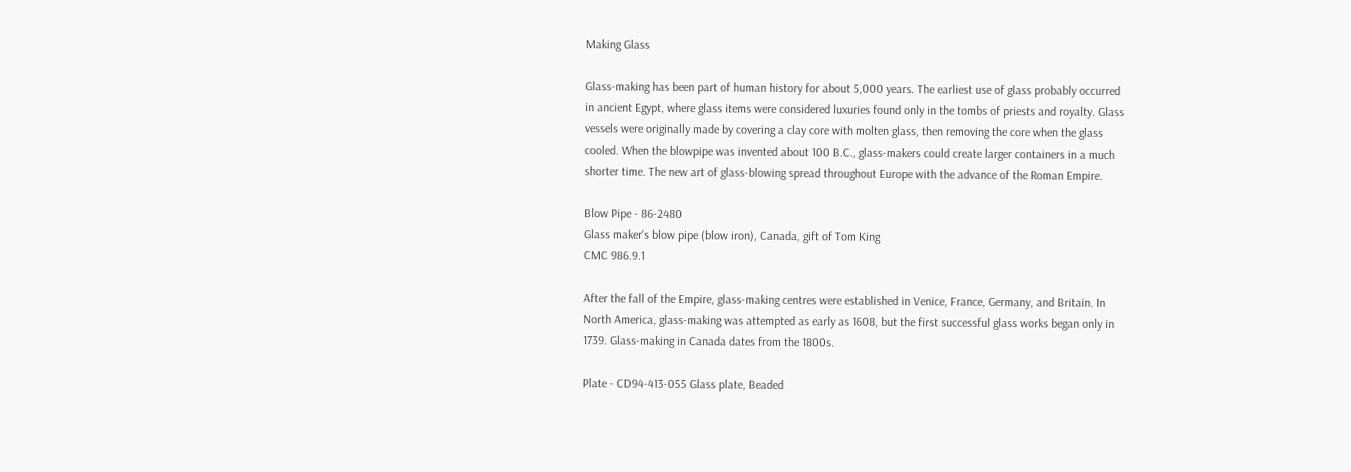Making Glass

Glass-making has been part of human history for about 5,000 years. The earliest use of glass probably occurred in ancient Egypt, where glass items were considered luxuries found only in the tombs of priests and royalty. Glass vessels were originally made by covering a clay core with molten glass, then removing the core when the glass cooled. When the blowpipe was invented about 100 B.C., glass-makers could create larger containers in a much shorter time. The new art of glass-blowing spread throughout Europe with the advance of the Roman Empire.

Blow Pipe - 86-2480
Glass maker's blow pipe (blow iron), Canada, gift of Tom King
CMC 986.9.1

After the fall of the Empire, glass-making centres were established in Venice, France, Germany, and Britain. In North America, glass-making was attempted as early as 1608, but the first successful glass works began only in 1739. Glass-making in Canada dates from the 1800s.

Plate - CD94-413-055 Glass plate, Beaded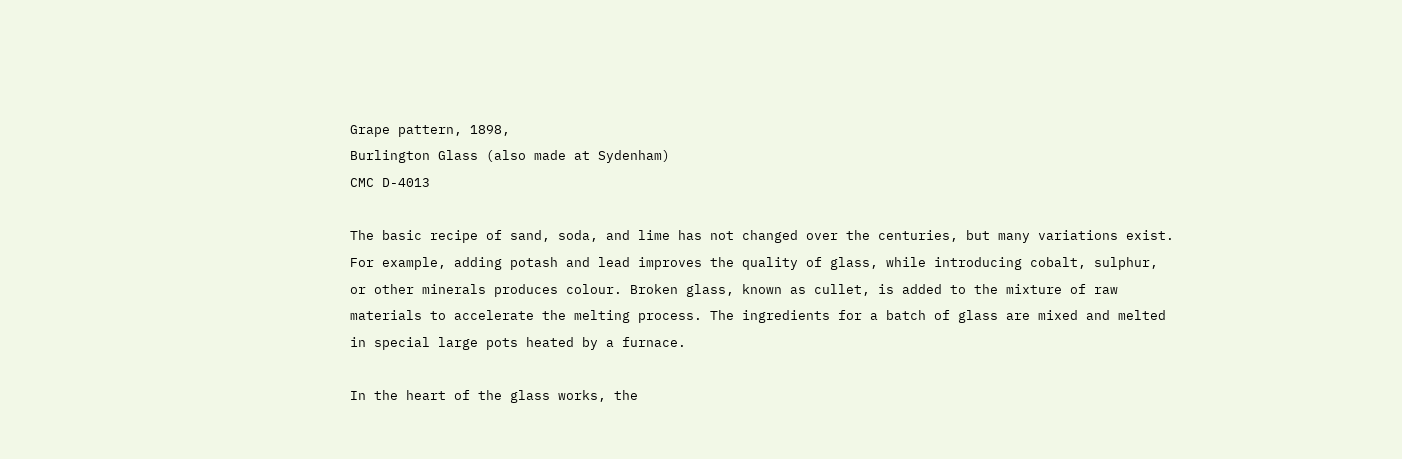Grape pattern, 1898,
Burlington Glass (also made at Sydenham)
CMC D-4013

The basic recipe of sand, soda, and lime has not changed over the centuries, but many variations exist. For example, adding potash and lead improves the quality of glass, while introducing cobalt, sulphur, or other minerals produces colour. Broken glass, known as cullet, is added to the mixture of raw materials to accelerate the melting process. The ingredients for a batch of glass are mixed and melted in special large pots heated by a furnace.

In the heart of the glass works, the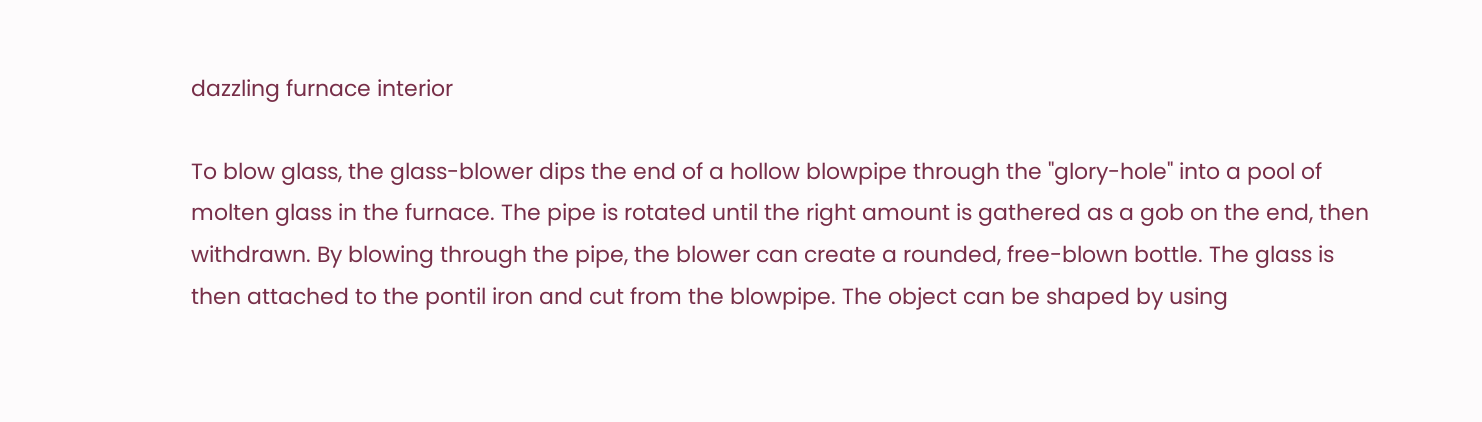dazzling furnace interior

To blow glass, the glass-blower dips the end of a hollow blowpipe through the "glory-hole" into a pool of molten glass in the furnace. The pipe is rotated until the right amount is gathered as a gob on the end, then withdrawn. By blowing through the pipe, the blower can create a rounded, free-blown bottle. The glass is then attached to the pontil iron and cut from the blowpipe. The object can be shaped by using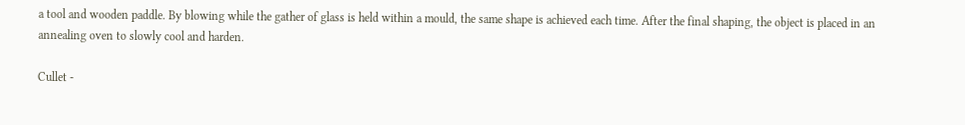a tool and wooden paddle. By blowing while the gather of glass is held within a mould, the same shape is achieved each time. After the final shaping, the object is placed in an annealing oven to slowly cool and harden.

Cullet -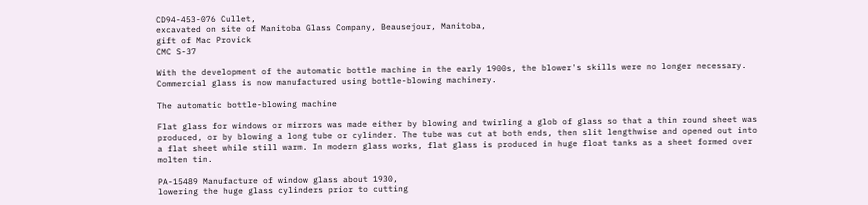CD94-453-076 Cullet,
excavated on site of Manitoba Glass Company, Beausejour, Manitoba,
gift of Mac Provick
CMC S-37

With the development of the automatic bottle machine in the early 1900s, the blower's skills were no longer necessary. Commercial glass is now manufactured using bottle-blowing machinery.

The automatic bottle-blowing machine

Flat glass for windows or mirrors was made either by blowing and twirling a glob of glass so that a thin round sheet was produced, or by blowing a long tube or cylinder. The tube was cut at both ends, then slit lengthwise and opened out into a flat sheet while still warm. In modern glass works, flat glass is produced in huge float tanks as a sheet formed over molten tin.

PA-15489 Manufacture of window glass about 1930,
lowering the huge glass cylinders prior to cutting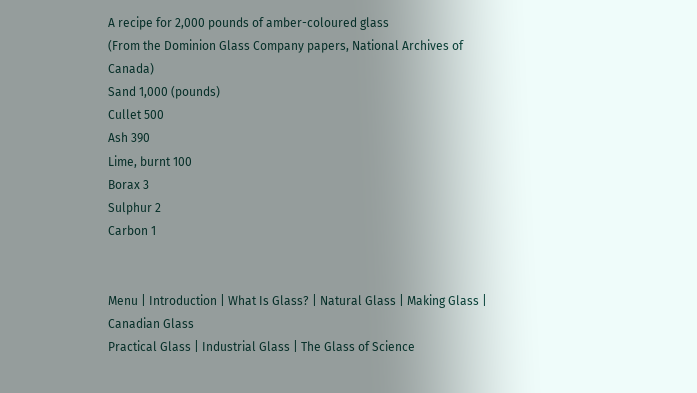A recipe for 2,000 pounds of amber-coloured glass
(From the Dominion Glass Company papers, National Archives of Canada)
Sand 1,000 (pounds)
Cullet 500
Ash 390
Lime, burnt 100
Borax 3
Sulphur 2
Carbon 1


Menu | Introduction | What Is Glass? | Natural Glass | Making Glass | Canadian Glass
Practical Glass | Industrial Glass | The Glass of Science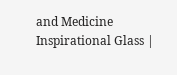and Medicine
Inspirational Glass |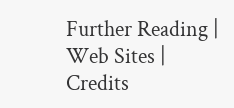Further Reading | Web Sites | Credits